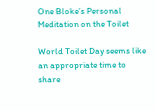One Bloke’s Personal Meditation on the Toilet

World Toilet Day seems like an appropriate time to share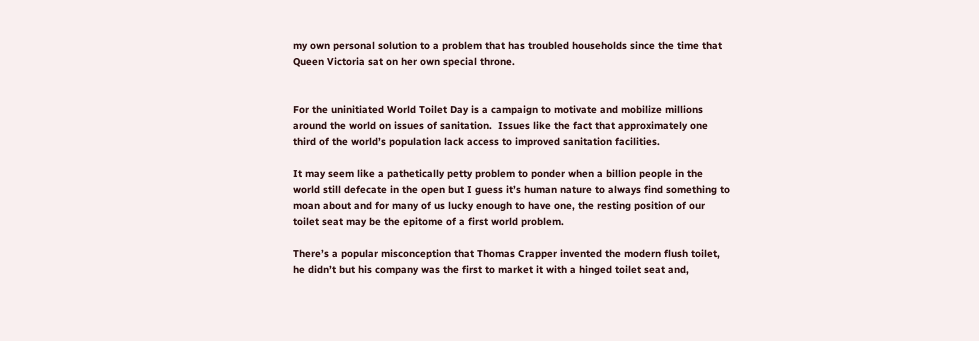my own personal solution to a problem that has troubled households since the time that Queen Victoria sat on her own special throne.


For the uninitiated World Toilet Day is a campaign to motivate and mobilize millions around the world on issues of sanitation.  Issues like the fact that approximately one third of the world’s population lack access to improved sanitation facilities.

It may seem like a pathetically petty problem to ponder when a billion people in the world still defecate in the open but I guess it’s human nature to always find something to moan about and for many of us lucky enough to have one, the resting position of our toilet seat may be the epitome of a first world problem.

There’s a popular misconception that Thomas Crapper invented the modern flush toilet, he didn’t but his company was the first to market it with a hinged toilet seat and,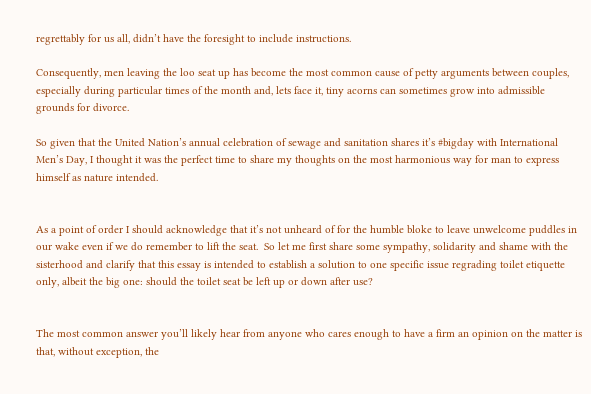regrettably for us all, didn’t have the foresight to include instructions.

Consequently, men leaving the loo seat up has become the most common cause of petty arguments between couples, especially during particular times of the month and, lets face it, tiny acorns can sometimes grow into admissible grounds for divorce.

So given that the United Nation’s annual celebration of sewage and sanitation shares it’s #bigday with International Men’s Day, I thought it was the perfect time to share my thoughts on the most harmonious way for man to express himself as nature intended.


As a point of order I should acknowledge that it’s not unheard of for the humble bloke to leave unwelcome puddles in our wake even if we do remember to lift the seat.  So let me first share some sympathy, solidarity and shame with the sisterhood and clarify that this essay is intended to establish a solution to one specific issue regrading toilet etiquette only, albeit the big one: should the toilet seat be left up or down after use?


The most common answer you’ll likely hear from anyone who cares enough to have a firm an opinion on the matter is that, without exception, the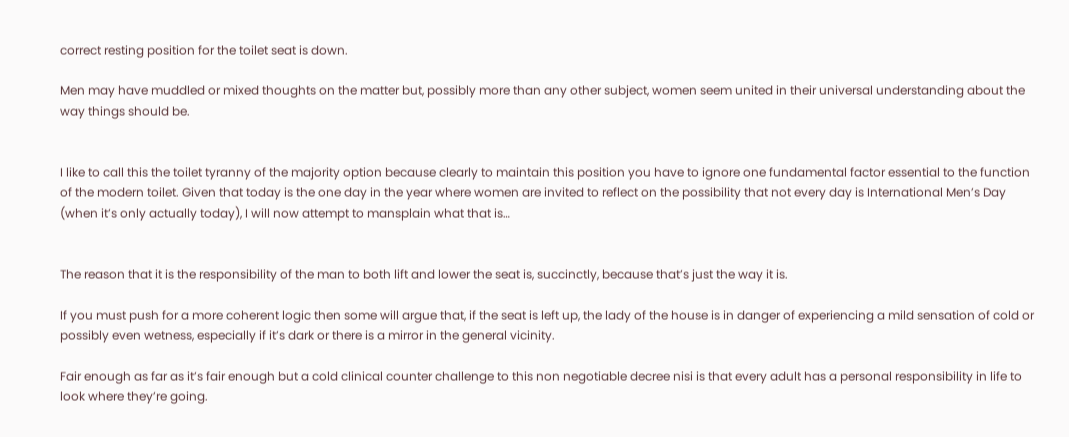correct resting position for the toilet seat is down.

Men may have muddled or mixed thoughts on the matter but, possibly more than any other subject, women seem united in their universal understanding about the way things should be.


I like to call this the toilet tyranny of the majority option because clearly to maintain this position you have to ignore one fundamental factor essential to the function of the modern toilet. Given that today is the one day in the year where women are invited to reflect on the possibility that not every day is International Men’s Day (when it’s only actually today), I will now attempt to mansplain what that is…


The reason that it is the responsibility of the man to both lift and lower the seat is, succinctly, because that’s just the way it is.

If you must push for a more coherent logic then some will argue that, if the seat is left up, the lady of the house is in danger of experiencing a mild sensation of cold or possibly even wetness, especially if it’s dark or there is a mirror in the general vicinity.

Fair enough as far as it’s fair enough but a cold clinical counter challenge to this non negotiable decree nisi is that every adult has a personal responsibility in life to look where they’re going.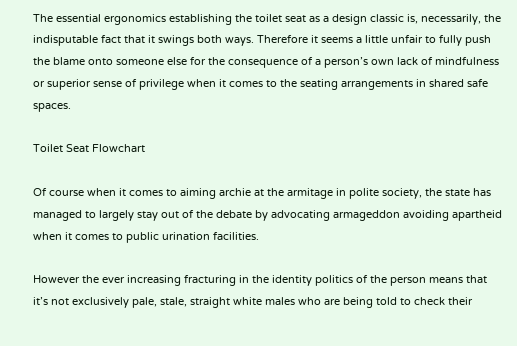The essential ergonomics establishing the toilet seat as a design classic is, necessarily, the indisputable fact that it swings both ways. Therefore it seems a little unfair to fully push the blame onto someone else for the consequence of a person’s own lack of mindfulness or superior sense of privilege when it comes to the seating arrangements in shared safe spaces.

Toilet Seat Flowchart

Of course when it comes to aiming archie at the armitage in polite society, the state has managed to largely stay out of the debate by advocating armageddon avoiding apartheid when it comes to public urination facilities.

However the ever increasing fracturing in the identity politics of the person means that it’s not exclusively pale, stale, straight white males who are being told to check their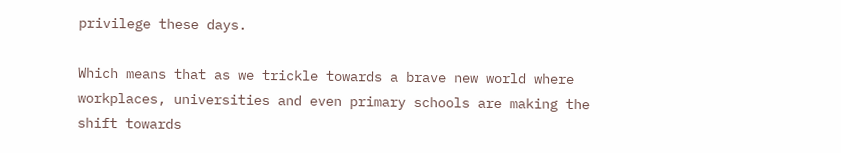privilege these days.

Which means that as we trickle towards a brave new world where workplaces, universities and even primary schools are making the shift towards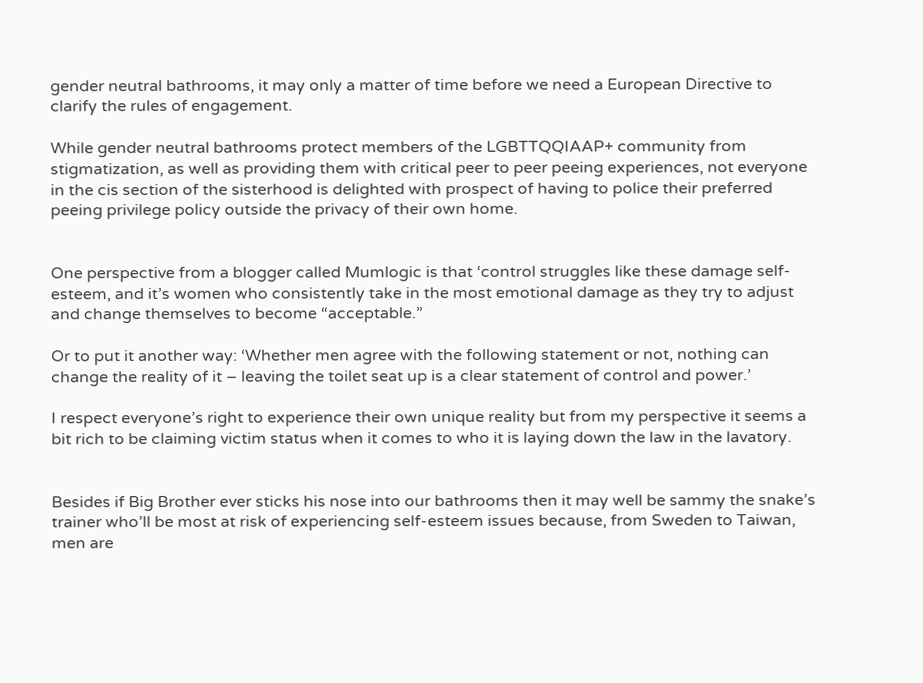gender neutral bathrooms, it may only a matter of time before we need a European Directive to clarify the rules of engagement.

While gender neutral bathrooms protect members of the LGBTTQQIAAP+ community from stigmatization, as well as providing them with critical peer to peer peeing experiences, not everyone in the cis section of the sisterhood is delighted with prospect of having to police their preferred peeing privilege policy outside the privacy of their own home.


One perspective from a blogger called Mumlogic is that ‘control struggles like these damage self-esteem, and it’s women who consistently take in the most emotional damage as they try to adjust and change themselves to become “acceptable.”

Or to put it another way: ‘Whether men agree with the following statement or not, nothing can change the reality of it – leaving the toilet seat up is a clear statement of control and power.’

I respect everyone’s right to experience their own unique reality but from my perspective it seems a bit rich to be claiming victim status when it comes to who it is laying down the law in the lavatory.


Besides if Big Brother ever sticks his nose into our bathrooms then it may well be sammy the snake’s trainer who’ll be most at risk of experiencing self-esteem issues because, from Sweden to Taiwan, men are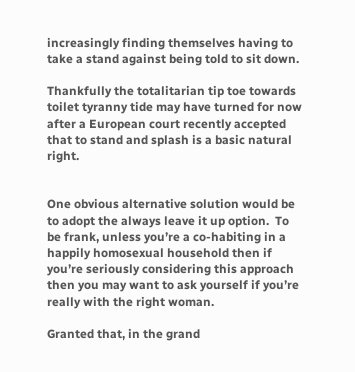increasingly finding themselves having to take a stand against being told to sit down.

Thankfully the totalitarian tip toe towards toilet tyranny tide may have turned for now after a European court recently accepted that to stand and splash is a basic natural right.


One obvious alternative solution would be to adopt the always leave it up option.  To be frank, unless you’re a co-habiting in a happily homosexual household then if you’re seriously considering this approach then you may want to ask yourself if you’re really with the right woman.

Granted that, in the grand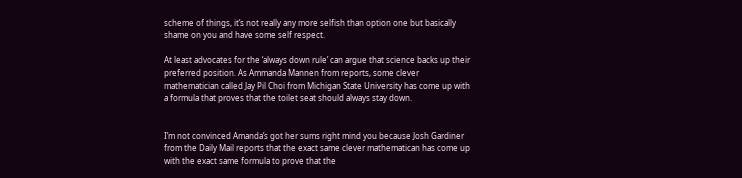scheme of things, it’s not really any more selfish than option one but basically shame on you and have some self respect.

At least advocates for the ‘always down rule’ can argue that science backs up their preferred position. As Ammanda Mannen from reports, some clever mathematician called Jay Pil Choi from Michigan State University has come up with a formula that proves that the toilet seat should always stay down.


I’m not convinced Amanda’s got her sums right mind you because Josh Gardiner from the Daily Mail reports that the exact same clever mathematican has come up with the exact same formula to prove that the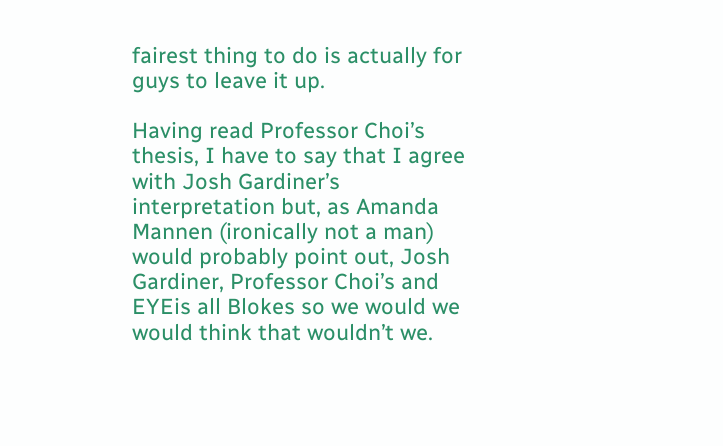fairest thing to do is actually for guys to leave it up.

Having read Professor Choi’s thesis, I have to say that I agree with Josh Gardiner’s interpretation but, as Amanda Mannen (ironically not a man) would probably point out, Josh Gardiner, Professor Choi’s and EYEis all Blokes so we would we would think that wouldn’t we.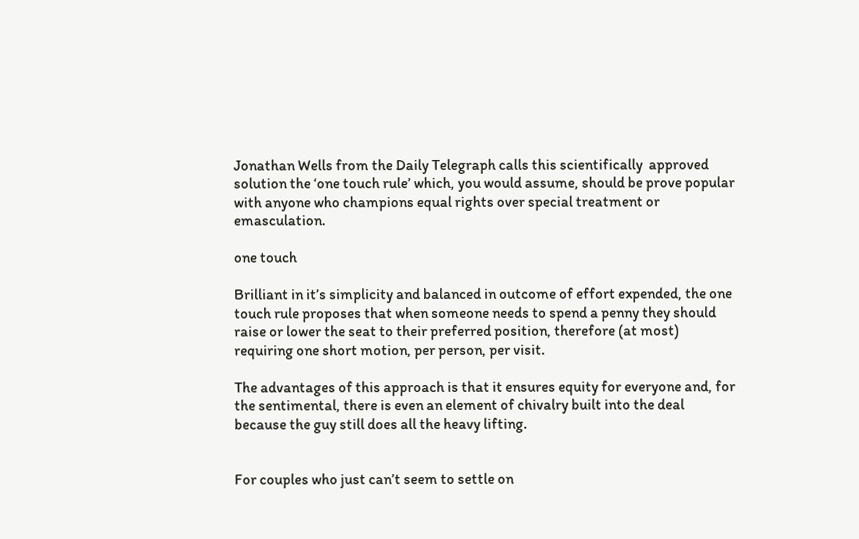Jonathan Wells from the Daily Telegraph calls this scientifically  approved solution the ‘one touch rule’ which, you would assume, should be prove popular with anyone who champions equal rights over special treatment or emasculation.

one touch

Brilliant in it’s simplicity and balanced in outcome of effort expended, the one touch rule proposes that when someone needs to spend a penny they should raise or lower the seat to their preferred position, therefore (at most) requiring one short motion, per person, per visit.

The advantages of this approach is that it ensures equity for everyone and, for the sentimental, there is even an element of chivalry built into the deal because the guy still does all the heavy lifting.


For couples who just can’t seem to settle on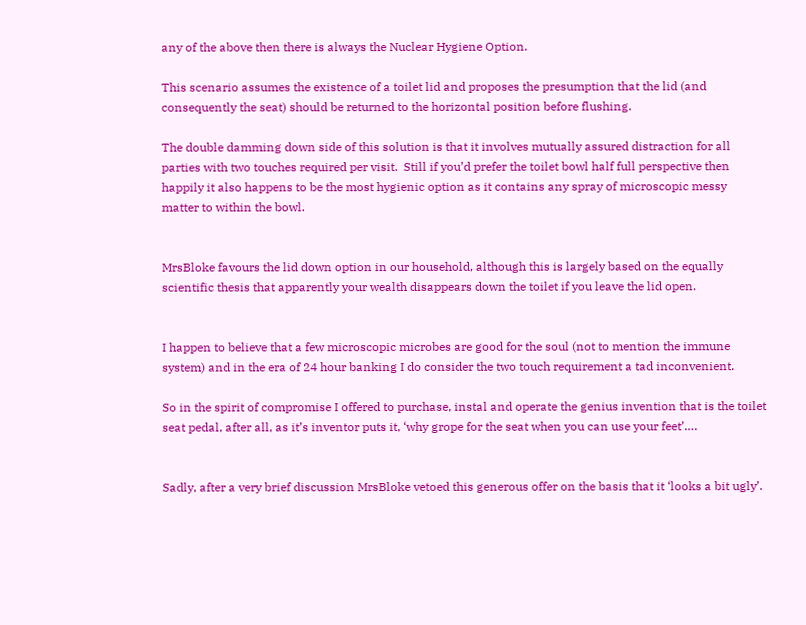any of the above then there is always the Nuclear Hygiene Option.

This scenario assumes the existence of a toilet lid and proposes the presumption that the lid (and consequently the seat) should be returned to the horizontal position before flushing.

The double damming down side of this solution is that it involves mutually assured distraction for all parties with two touches required per visit.  Still if you’d prefer the toilet bowl half full perspective then happily it also happens to be the most hygienic option as it contains any spray of microscopic messy matter to within the bowl.


MrsBloke favours the lid down option in our household, although this is largely based on the equally scientific thesis that apparently your wealth disappears down the toilet if you leave the lid open.


I happen to believe that a few microscopic microbes are good for the soul (not to mention the immune system) and in the era of 24 hour banking I do consider the two touch requirement a tad inconvenient.

So in the spirit of compromise I offered to purchase, instal and operate the genius invention that is the toilet seat pedal, after all, as it’s inventor puts it, ‘why grope for the seat when you can use your feet’….


Sadly, after a very brief discussion MrsBloke vetoed this generous offer on the basis that it ‘looks a bit ugly’.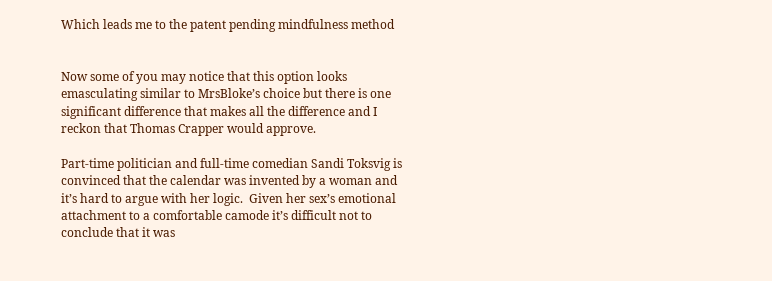Which leads me to the patent pending mindfulness method


Now some of you may notice that this option looks emasculating similar to MrsBloke’s choice but there is one significant difference that makes all the difference and I reckon that Thomas Crapper would approve.

Part-time politician and full-time comedian Sandi Toksvig is convinced that the calendar was invented by a woman and it’s hard to argue with her logic.  Given her sex’s emotional attachment to a comfortable camode it’s difficult not to conclude that it was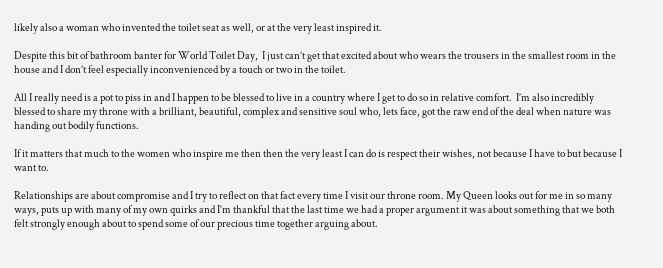likely also a woman who invented the toilet seat as well, or at the very least inspired it.

Despite this bit of bathroom banter for World Toilet Day,  I just can’t get that excited about who wears the trousers in the smallest room in the house and I don’t feel especially inconvenienced by a touch or two in the toilet.

All I really need is a pot to piss in and I happen to be blessed to live in a country where I get to do so in relative comfort.  I’m also incredibly blessed to share my throne with a brilliant, beautiful, complex and sensitive soul who, lets face, got the raw end of the deal when nature was handing out bodily functions.

If it matters that much to the women who inspire me then then the very least I can do is respect their wishes, not because I have to but because I want to.

Relationships are about compromise and I try to reflect on that fact every time I visit our throne room. My Queen looks out for me in so many ways, puts up with many of my own quirks and I’m thankful that the last time we had a proper argument it was about something that we both felt strongly enough about to spend some of our precious time together arguing about.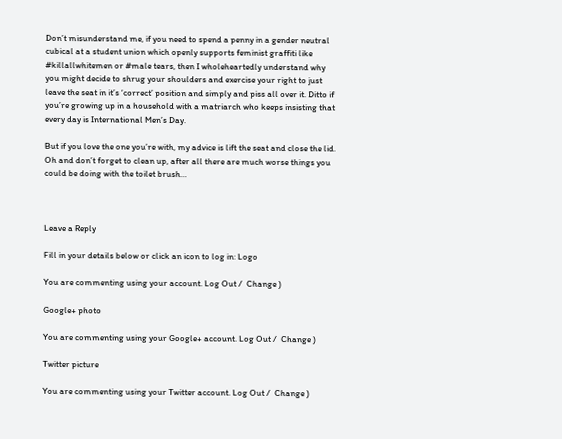Don’t misunderstand me, if you need to spend a penny in a gender neutral cubical at a student union which openly supports feminist graffiti like #killallwhitemen or #male tears, then I wholeheartedly understand why you might decide to shrug your shoulders and exercise your right to just leave the seat in it’s ‘correct’ position and simply and piss all over it. Ditto if you’re growing up in a household with a matriarch who keeps insisting that every day is International Men’s Day.

But if you love the one you’re with, my advice is lift the seat and close the lid. Oh and don’t forget to clean up, after all there are much worse things you could be doing with the toilet brush…



Leave a Reply

Fill in your details below or click an icon to log in: Logo

You are commenting using your account. Log Out /  Change )

Google+ photo

You are commenting using your Google+ account. Log Out /  Change )

Twitter picture

You are commenting using your Twitter account. Log Out /  Change )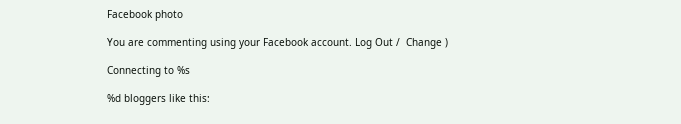Facebook photo

You are commenting using your Facebook account. Log Out /  Change )

Connecting to %s

%d bloggers like this: